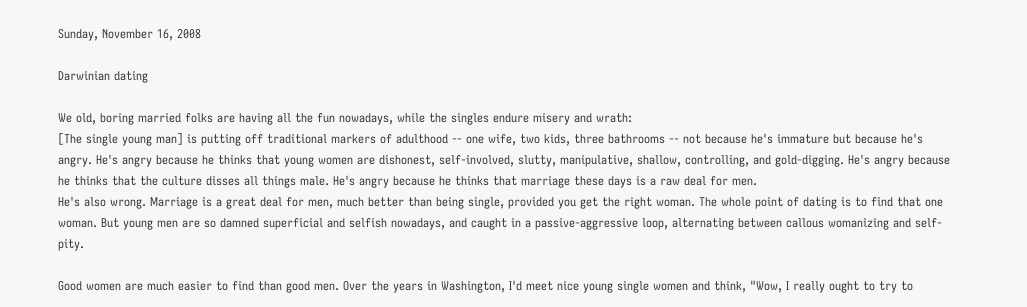Sunday, November 16, 2008

Darwinian dating

We old, boring married folks are having all the fun nowadays, while the singles endure misery and wrath:
[The single young man] is putting off traditional markers of adulthood -- one wife, two kids, three bathrooms -- not because he's immature but because he's angry. He's angry because he thinks that young women are dishonest, self-involved, slutty, manipulative, shallow, controlling, and gold-digging. He's angry because he thinks that the culture disses all things male. He's angry because he thinks that marriage these days is a raw deal for men.
He's also wrong. Marriage is a great deal for men, much better than being single, provided you get the right woman. The whole point of dating is to find that one woman. But young men are so damned superficial and selfish nowadays, and caught in a passive-aggressive loop, alternating between callous womanizing and self-pity.

Good women are much easier to find than good men. Over the years in Washington, I'd meet nice young single women and think, "Wow, I really ought to try to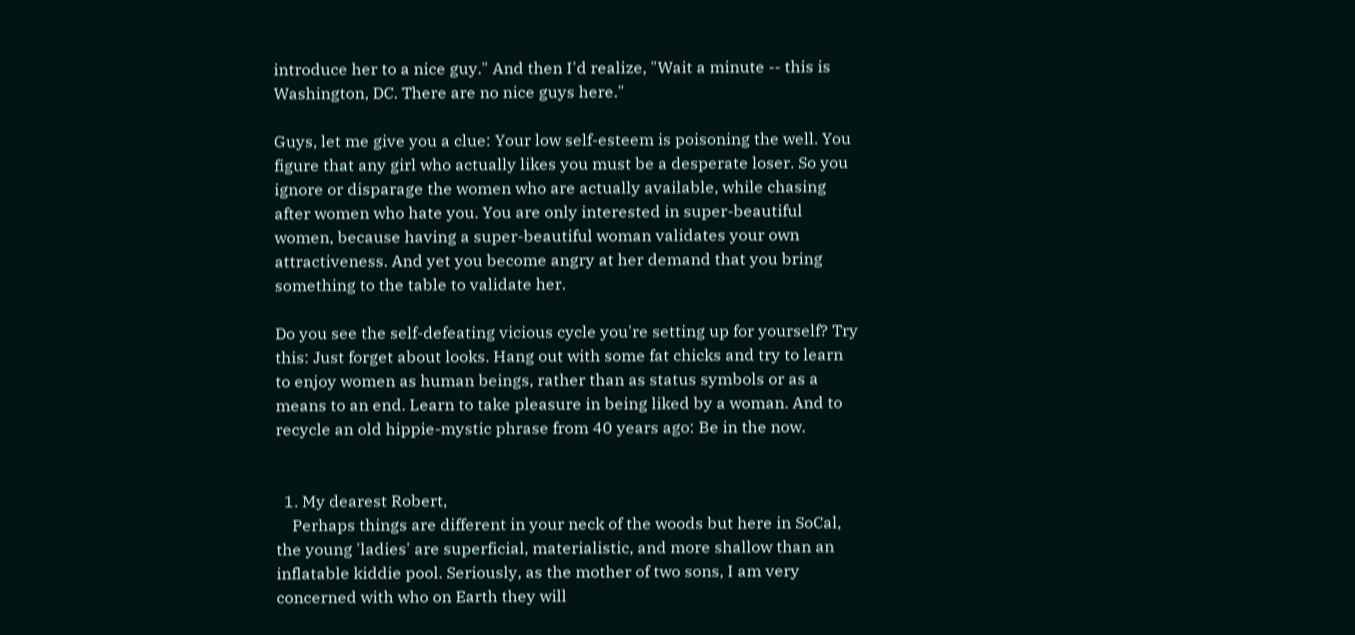introduce her to a nice guy." And then I'd realize, "Wait a minute -- this is Washington, DC. There are no nice guys here."

Guys, let me give you a clue: Your low self-esteem is poisoning the well. You figure that any girl who actually likes you must be a desperate loser. So you ignore or disparage the women who are actually available, while chasing after women who hate you. You are only interested in super-beautiful women, because having a super-beautiful woman validates your own attractiveness. And yet you become angry at her demand that you bring something to the table to validate her.

Do you see the self-defeating vicious cycle you're setting up for yourself? Try this: Just forget about looks. Hang out with some fat chicks and try to learn to enjoy women as human beings, rather than as status symbols or as a means to an end. Learn to take pleasure in being liked by a woman. And to recycle an old hippie-mystic phrase from 40 years ago: Be in the now.


  1. My dearest Robert,
    Perhaps things are different in your neck of the woods but here in SoCal, the young 'ladies' are superficial, materialistic, and more shallow than an inflatable kiddie pool. Seriously, as the mother of two sons, I am very concerned with who on Earth they will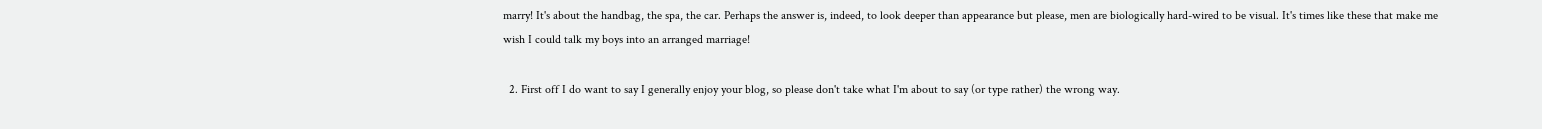marry! It's about the handbag, the spa, the car. Perhaps the answer is, indeed, to look deeper than appearance but please, men are biologically hard-wired to be visual. It's times like these that make me wish I could talk my boys into an arranged marriage!

  2. First off I do want to say I generally enjoy your blog, so please don't take what I'm about to say (or type rather) the wrong way.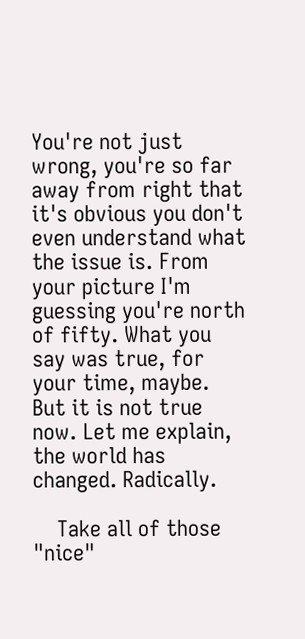You're not just wrong, you're so far away from right that it's obvious you don't even understand what the issue is. From your picture I'm guessing you're north of fifty. What you say was true, for your time, maybe. But it is not true now. Let me explain, the world has changed. Radically.

    Take all of those "nice"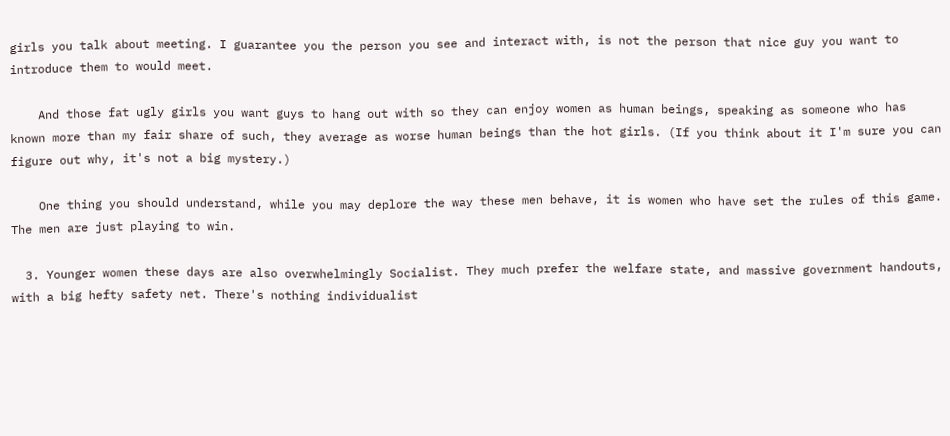girls you talk about meeting. I guarantee you the person you see and interact with, is not the person that nice guy you want to introduce them to would meet.

    And those fat ugly girls you want guys to hang out with so they can enjoy women as human beings, speaking as someone who has known more than my fair share of such, they average as worse human beings than the hot girls. (If you think about it I'm sure you can figure out why, it's not a big mystery.)

    One thing you should understand, while you may deplore the way these men behave, it is women who have set the rules of this game. The men are just playing to win.

  3. Younger women these days are also overwhelmingly Socialist. They much prefer the welfare state, and massive government handouts, with a big hefty safety net. There's nothing individualist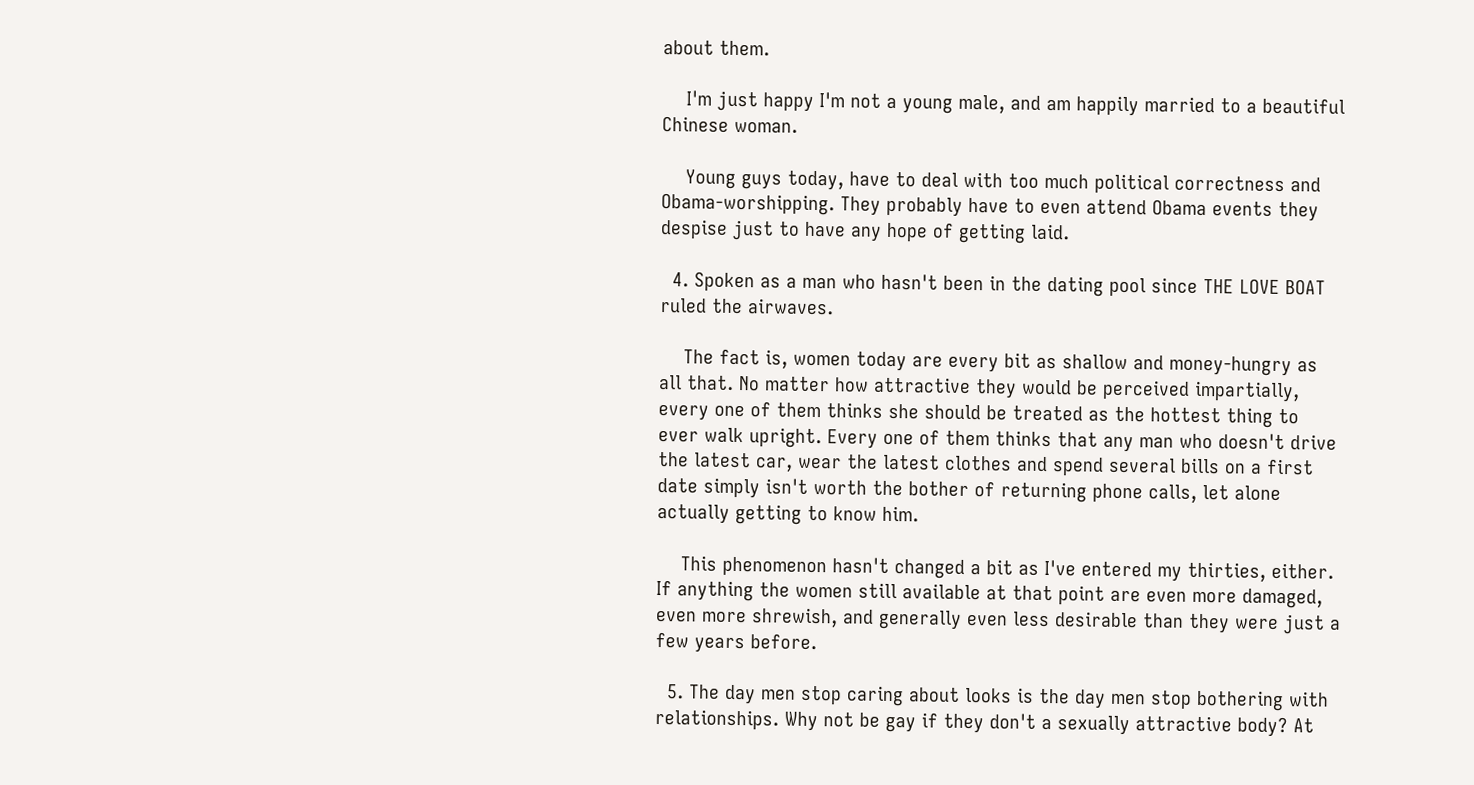about them.

    I'm just happy I'm not a young male, and am happily married to a beautiful Chinese woman.

    Young guys today, have to deal with too much political correctness and Obama-worshipping. They probably have to even attend Obama events they despise just to have any hope of getting laid.

  4. Spoken as a man who hasn't been in the dating pool since THE LOVE BOAT ruled the airwaves.

    The fact is, women today are every bit as shallow and money-hungry as all that. No matter how attractive they would be perceived impartially, every one of them thinks she should be treated as the hottest thing to ever walk upright. Every one of them thinks that any man who doesn't drive the latest car, wear the latest clothes and spend several bills on a first date simply isn't worth the bother of returning phone calls, let alone actually getting to know him.

    This phenomenon hasn't changed a bit as I've entered my thirties, either. If anything the women still available at that point are even more damaged, even more shrewish, and generally even less desirable than they were just a few years before.

  5. The day men stop caring about looks is the day men stop bothering with relationships. Why not be gay if they don't a sexually attractive body? At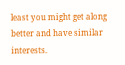least you might get along better and have similar interests.